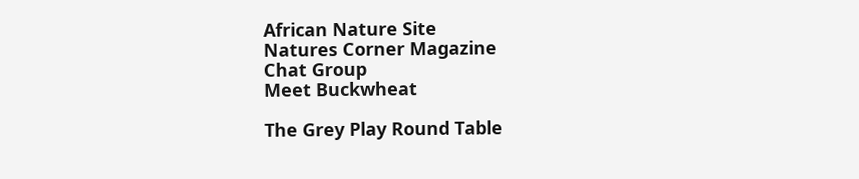African Nature Site
Natures Corner Magazine
Chat Group
Meet Buckwheat

The Grey Play Round Table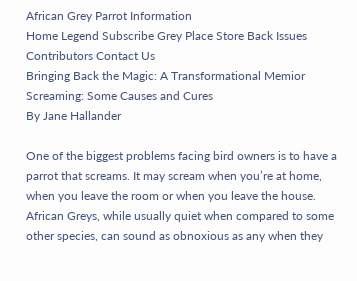African Grey Parrot Information
Home Legend Subscribe Grey Place Store Back Issues Contributors Contact Us
Bringing Back the Magic: A Transformational Memior
Screaming: Some Causes and Cures
By Jane Hallander

One of the biggest problems facing bird owners is to have a parrot that screams. It may scream when you’re at home, when you leave the room or when you leave the house. African Greys, while usually quiet when compared to some other species, can sound as obnoxious as any when they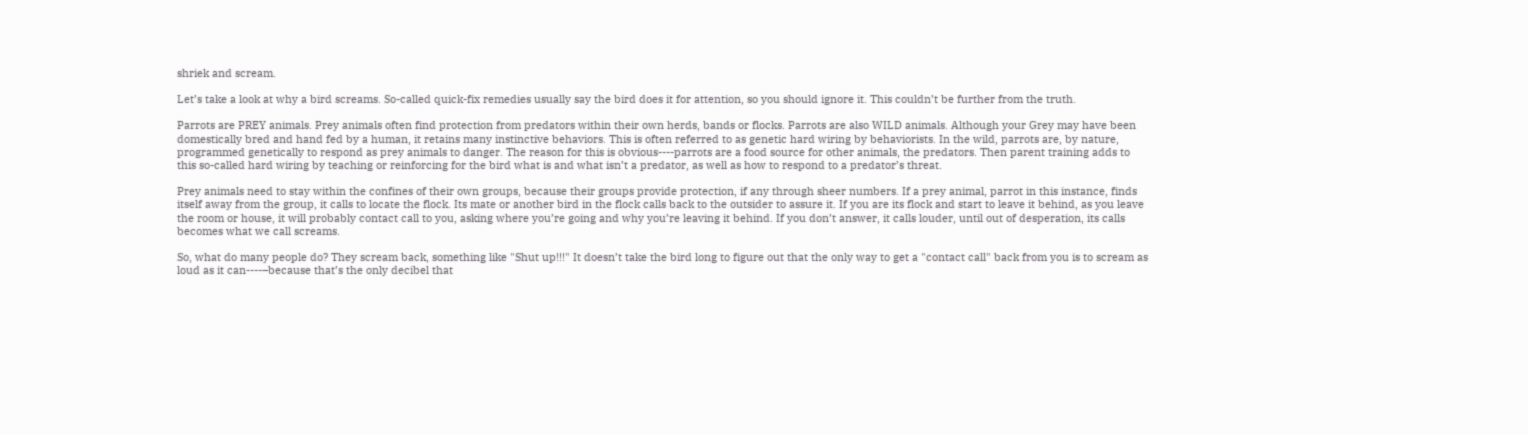shriek and scream.

Let’s take a look at why a bird screams. So-called quick-fix remedies usually say the bird does it for attention, so you should ignore it. This couldn’t be further from the truth.

Parrots are PREY animals. Prey animals often find protection from predators within their own herds, bands or flocks. Parrots are also WILD animals. Although your Grey may have been domestically bred and hand fed by a human, it retains many instinctive behaviors. This is often referred to as genetic hard wiring by behaviorists. In the wild, parrots are, by nature, programmed genetically to respond as prey animals to danger. The reason for this is obvious----parrots are a food source for other animals, the predators. Then parent training adds to this so-called hard wiring by teaching or reinforcing for the bird what is and what isn’t a predator, as well as how to respond to a predator’s threat.

Prey animals need to stay within the confines of their own groups, because their groups provide protection, if any through sheer numbers. If a prey animal, parrot in this instance, finds itself away from the group, it calls to locate the flock. Its mate or another bird in the flock calls back to the outsider to assure it. If you are its flock and start to leave it behind, as you leave the room or house, it will probably contact call to you, asking where you’re going and why you’re leaving it behind. If you don’t answer, it calls louder, until out of desperation, its calls becomes what we call screams.

So, what do many people do? They scream back, something like "Shut up!!!" It doesn’t take the bird long to figure out that the only way to get a "contact call" back from you is to scream as loud as it can----–because that’s the only decibel that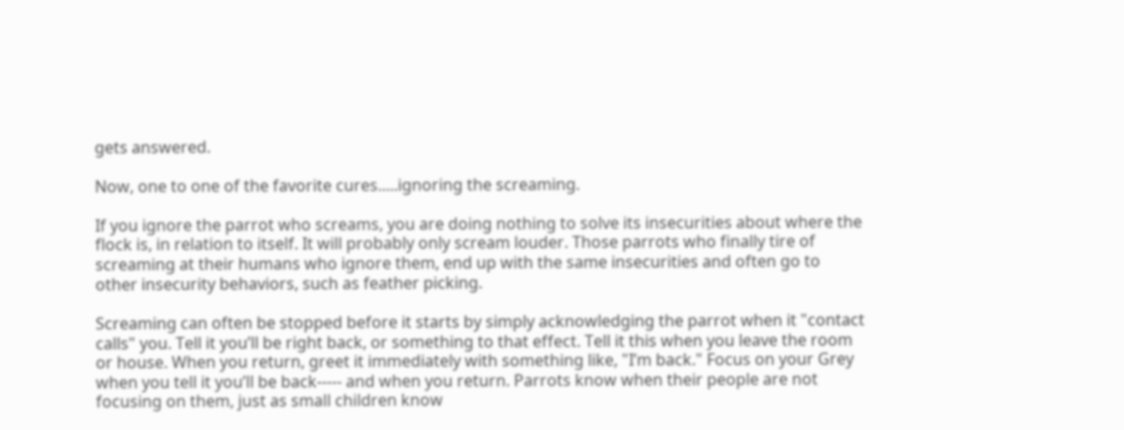gets answered.

Now, one to one of the favorite cures.....ignoring the screaming.

If you ignore the parrot who screams, you are doing nothing to solve its insecurities about where the flock is, in relation to itself. It will probably only scream louder. Those parrots who finally tire of screaming at their humans who ignore them, end up with the same insecurities and often go to other insecurity behaviors, such as feather picking.

Screaming can often be stopped before it starts by simply acknowledging the parrot when it "contact calls" you. Tell it you’ll be right back, or something to that effect. Tell it this when you leave the room or house. When you return, greet it immediately with something like, "I’m back." Focus on your Grey when you tell it you’ll be back----- and when you return. Parrots know when their people are not focusing on them, just as small children know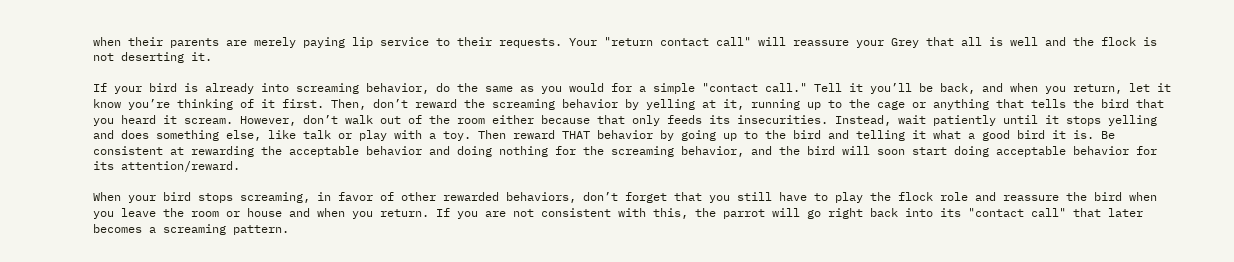when their parents are merely paying lip service to their requests. Your "return contact call" will reassure your Grey that all is well and the flock is not deserting it.

If your bird is already into screaming behavior, do the same as you would for a simple "contact call." Tell it you’ll be back, and when you return, let it know you’re thinking of it first. Then, don’t reward the screaming behavior by yelling at it, running up to the cage or anything that tells the bird that you heard it scream. However, don’t walk out of the room either because that only feeds its insecurities. Instead, wait patiently until it stops yelling and does something else, like talk or play with a toy. Then reward THAT behavior by going up to the bird and telling it what a good bird it is. Be consistent at rewarding the acceptable behavior and doing nothing for the screaming behavior, and the bird will soon start doing acceptable behavior for its attention/reward.

When your bird stops screaming, in favor of other rewarded behaviors, don’t forget that you still have to play the flock role and reassure the bird when you leave the room or house and when you return. If you are not consistent with this, the parrot will go right back into its "contact call" that later becomes a screaming pattern.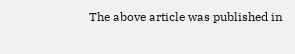The above article was published in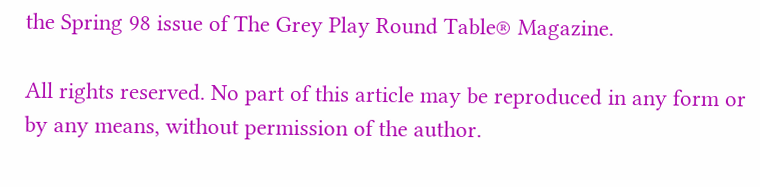the Spring 98 issue of The Grey Play Round Table® Magazine.

All rights reserved. No part of this article may be reproduced in any form or by any means, without permission of the author.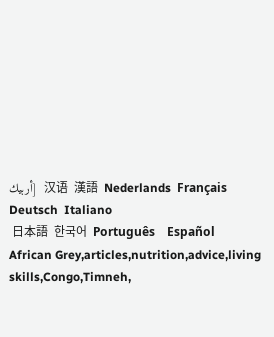أربيك]  汉语  漢語  Nederlands  Français  Deutsch  Italiano
 日本語  한국어  Português    Español
African Grey,articles,nutrition,advice,living skills,Congo,Timneh,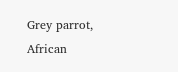Grey parrot, African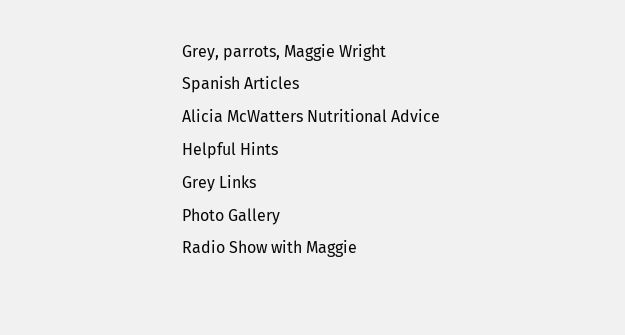Grey, parrots, Maggie Wright
Spanish Articles
Alicia McWatters Nutritional Advice
Helpful Hints
Grey Links
Photo Gallery
Radio Show with Maggie